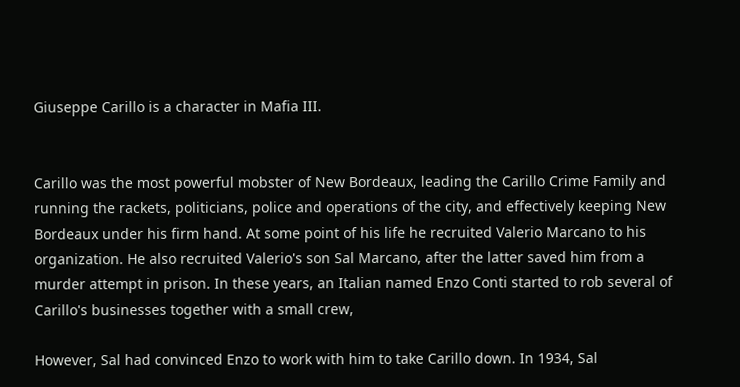Giuseppe Carillo is a character in Mafia III.


Carillo was the most powerful mobster of New Bordeaux, leading the Carillo Crime Family and running the rackets, politicians, police and operations of the city, and effectively keeping New Bordeaux under his firm hand. At some point of his life he recruited Valerio Marcano to his organization. He also recruited Valerio's son Sal Marcano, after the latter saved him from a murder attempt in prison. In these years, an Italian named Enzo Conti started to rob several of Carillo's businesses together with a small crew,

However, Sal had convinced Enzo to work with him to take Carillo down. In 1934, Sal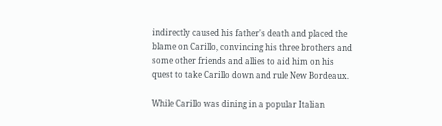indirectly caused his father's death and placed the blame on Carillo, convincing his three brothers and some other friends and allies to aid him on his quest to take Carillo down and rule New Bordeaux.

While Carillo was dining in a popular Italian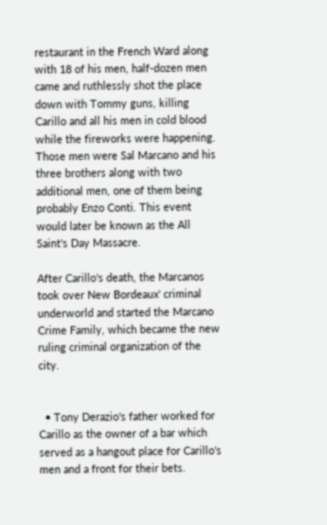restaurant in the French Ward along with 18 of his men, half-dozen men came and ruthlessly shot the place down with Tommy guns, killing Carillo and all his men in cold blood while the fireworks were happening. Those men were Sal Marcano and his three brothers along with two additional men, one of them being probably Enzo Conti. This event would later be known as the All Saint's Day Massacre.

After Carillo's death, the Marcanos took over New Bordeaux' criminal underworld and started the Marcano Crime Family, which became the new ruling criminal organization of the city.


  • Tony Derazio's father worked for Carillo as the owner of a bar which served as a hangout place for Carillo's men and a front for their bets.